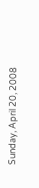Sunday, April 20, 2008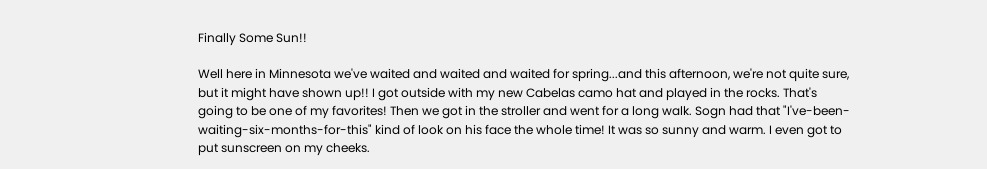Finally Some Sun!!

Well here in Minnesota we've waited and waited and waited for spring...and this afternoon, we're not quite sure, but it might have shown up!! I got outside with my new Cabelas camo hat and played in the rocks. That's going to be one of my favorites! Then we got in the stroller and went for a long walk. Sogn had that "I've-been-waiting-six-months-for-this" kind of look on his face the whole time! It was so sunny and warm. I even got to put sunscreen on my cheeks.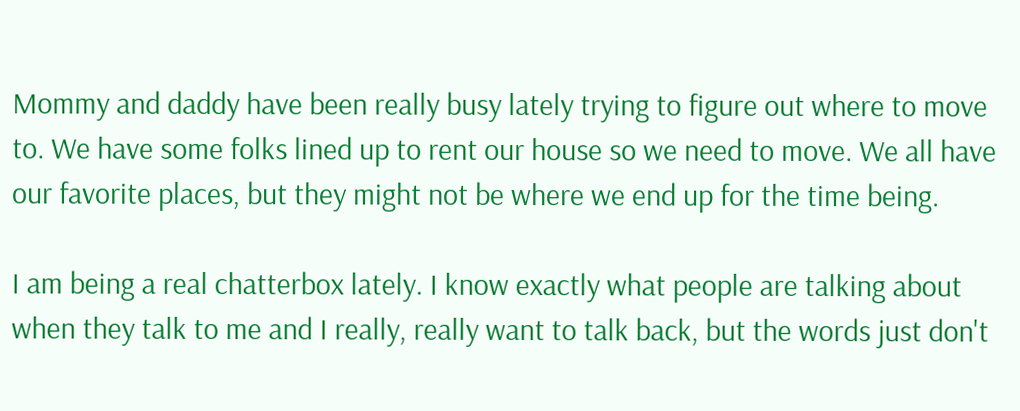Mommy and daddy have been really busy lately trying to figure out where to move to. We have some folks lined up to rent our house so we need to move. We all have our favorite places, but they might not be where we end up for the time being.

I am being a real chatterbox lately. I know exactly what people are talking about when they talk to me and I really, really want to talk back, but the words just don't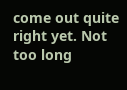come out quite right yet. Not too long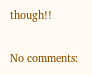though!!

No comments: